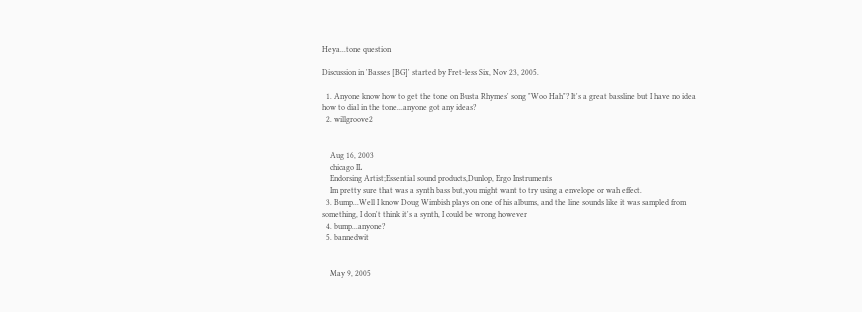Heya...tone question

Discussion in 'Basses [BG]' started by Fret-less Six, Nov 23, 2005.

  1. Anyone know how to get the tone on Busta Rhymes' song "Woo Hah"? It's a great bassline but I have no idea how to dial in the tone...anyone got any ideas?
  2. willgroove2


    Aug 16, 2003
    chicago IL
    Endorsing Artist;Essential sound products,Dunlop, Ergo Instruments
    Im pretty sure that was a synth bass but,you might want to try using a envelope or wah effect.
  3. Bump...Well I know Doug Wimbish plays on one of his albums, and the line sounds like it was sampled from something, I don't think it's a synth, I could be wrong however
  4. bump...anyone?
  5. bannedwit


    May 9, 2005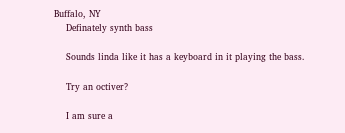Buffalo, NY
    Definately synth bass

    Sounds linda like it has a keyboard in it playing the bass.

    Try an octiver?

    I am sure a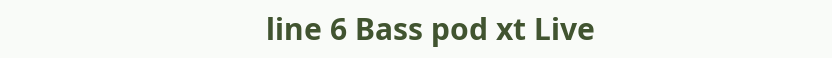line 6 Bass pod xt Live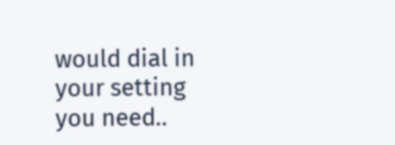would dial in your setting you need..